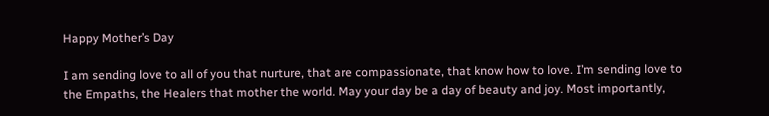Happy Mother’s Day

I am sending love to all of you that nurture, that are compassionate, that know how to love. I’m sending love to the Empaths, the Healers that mother the world. May your day be a day of beauty and joy. Most importantly,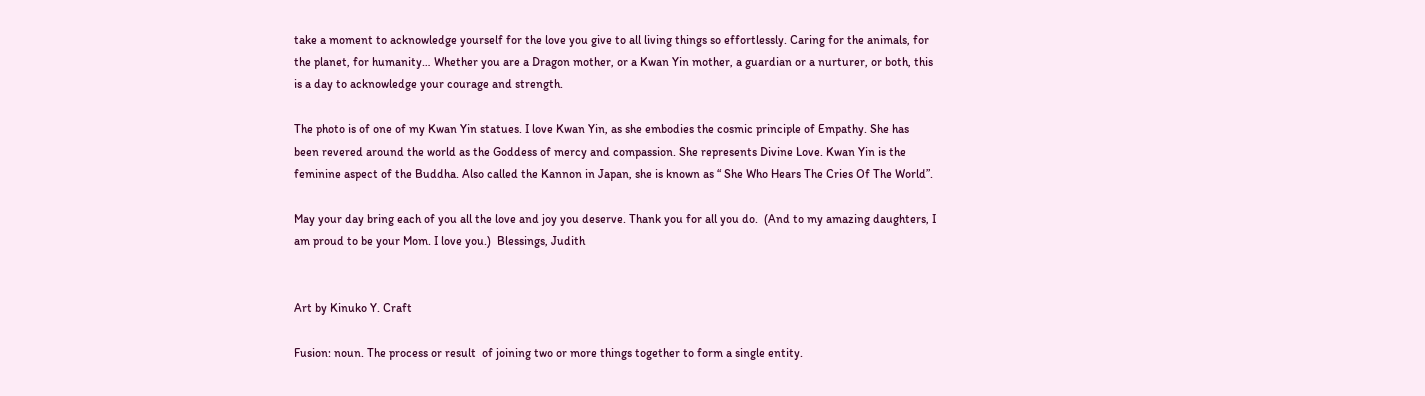take a moment to acknowledge yourself for the love you give to all living things so effortlessly. Caring for the animals, for the planet, for humanity… Whether you are a Dragon mother, or a Kwan Yin mother, a guardian or a nurturer, or both, this is a day to acknowledge your courage and strength.

The photo is of one of my Kwan Yin statues. I love Kwan Yin, as she embodies the cosmic principle of Empathy. She has been revered around the world as the Goddess of mercy and compassion. She represents Divine Love. Kwan Yin is the feminine aspect of the Buddha. Also called the Kannon in Japan, she is known as “ She Who Hears The Cries Of The World”.

May your day bring each of you all the love and joy you deserve. Thank you for all you do.  (And to my amazing daughters, I am proud to be your Mom. I love you.)  Blessings, Judith


Art by Kinuko Y. Craft

Fusion: noun. The process or result  of joining two or more things together to form a single entity.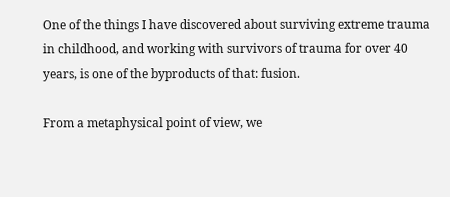One of the things I have discovered about surviving extreme trauma in childhood, and working with survivors of trauma for over 40 years, is one of the byproducts of that: fusion.

From a metaphysical point of view, we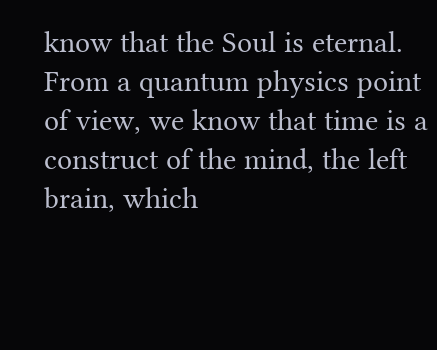know that the Soul is eternal. From a quantum physics point of view, we know that time is a construct of the mind, the left brain, which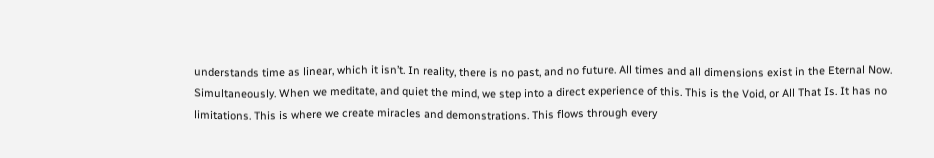understands time as linear, which it isn’t. In reality, there is no past, and no future. All times and all dimensions exist in the Eternal Now. Simultaneously. When we meditate, and quiet the mind, we step into a direct experience of this. This is the Void, or All That Is. It has no limitations. This is where we create miracles and demonstrations. This flows through every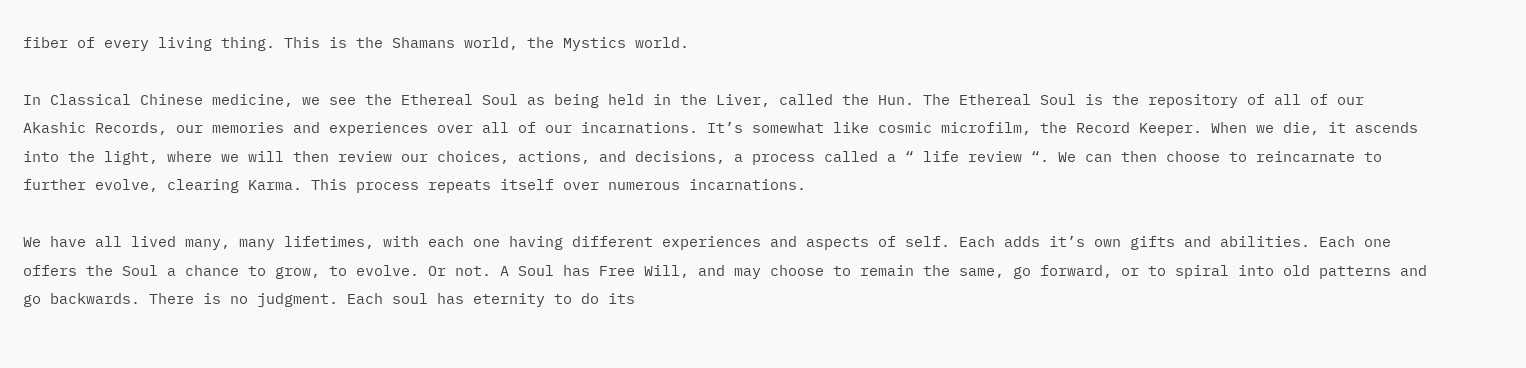fiber of every living thing. This is the Shamans world, the Mystics world.

In Classical Chinese medicine, we see the Ethereal Soul as being held in the Liver, called the Hun. The Ethereal Soul is the repository of all of our Akashic Records, our memories and experiences over all of our incarnations. It’s somewhat like cosmic microfilm, the Record Keeper. When we die, it ascends into the light, where we will then review our choices, actions, and decisions, a process called a “ life review “. We can then choose to reincarnate to further evolve, clearing Karma. This process repeats itself over numerous incarnations.

We have all lived many, many lifetimes, with each one having different experiences and aspects of self. Each adds it’s own gifts and abilities. Each one offers the Soul a chance to grow, to evolve. Or not. A Soul has Free Will, and may choose to remain the same, go forward, or to spiral into old patterns and go backwards. There is no judgment. Each soul has eternity to do its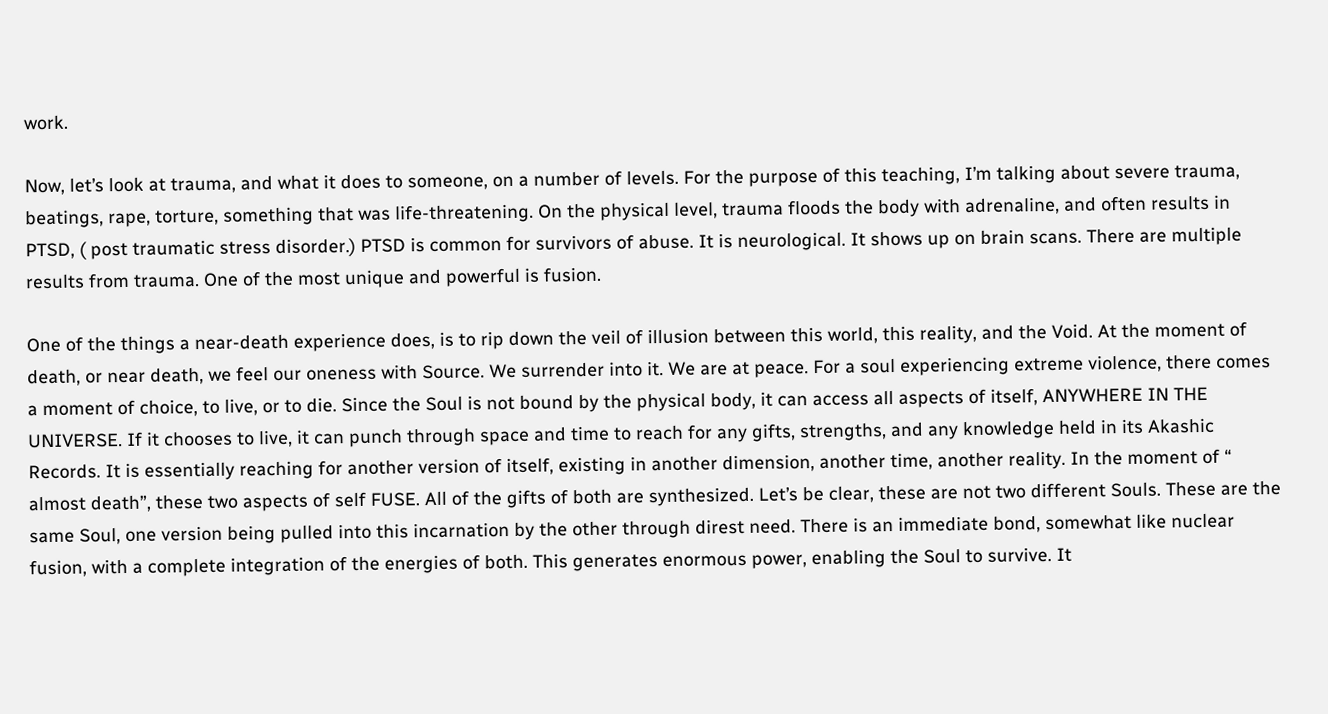work.

Now, let’s look at trauma, and what it does to someone, on a number of levels. For the purpose of this teaching, I’m talking about severe trauma, beatings, rape, torture, something that was life-threatening. On the physical level, trauma floods the body with adrenaline, and often results in PTSD, ( post traumatic stress disorder.) PTSD is common for survivors of abuse. It is neurological. It shows up on brain scans. There are multiple results from trauma. One of the most unique and powerful is fusion.

One of the things a near-death experience does, is to rip down the veil of illusion between this world, this reality, and the Void. At the moment of death, or near death, we feel our oneness with Source. We surrender into it. We are at peace. For a soul experiencing extreme violence, there comes a moment of choice, to live, or to die. Since the Soul is not bound by the physical body, it can access all aspects of itself, ANYWHERE IN THE UNIVERSE. If it chooses to live, it can punch through space and time to reach for any gifts, strengths, and any knowledge held in its Akashic Records. It is essentially reaching for another version of itself, existing in another dimension, another time, another reality. In the moment of “ almost death”, these two aspects of self FUSE. All of the gifts of both are synthesized. Let’s be clear, these are not two different Souls. These are the same Soul, one version being pulled into this incarnation by the other through direst need. There is an immediate bond, somewhat like nuclear fusion, with a complete integration of the energies of both. This generates enormous power, enabling the Soul to survive. It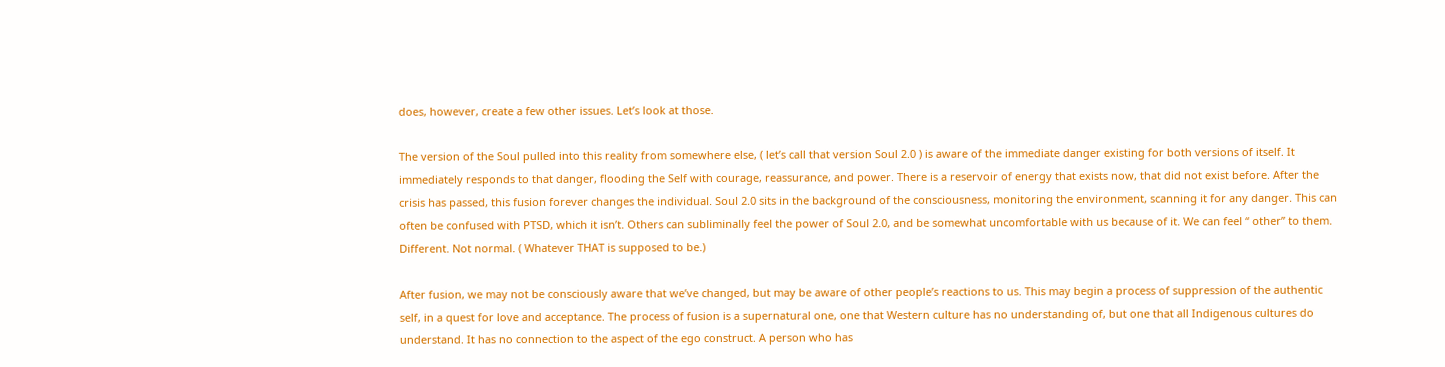does, however, create a few other issues. Let’s look at those.

The version of the Soul pulled into this reality from somewhere else, ( let’s call that version Soul 2.0 ) is aware of the immediate danger existing for both versions of itself. It immediately responds to that danger, flooding the Self with courage, reassurance, and power. There is a reservoir of energy that exists now, that did not exist before. After the crisis has passed, this fusion forever changes the individual. Soul 2.0 sits in the background of the consciousness, monitoring the environment, scanning it for any danger. This can often be confused with PTSD, which it isn’t. Others can subliminally feel the power of Soul 2.0, and be somewhat uncomfortable with us because of it. We can feel “ other” to them. Different. Not normal. ( Whatever THAT is supposed to be.)

After fusion, we may not be consciously aware that we’ve changed, but may be aware of other people’s reactions to us. This may begin a process of suppression of the authentic self, in a quest for love and acceptance. The process of fusion is a supernatural one, one that Western culture has no understanding of, but one that all Indigenous cultures do understand. It has no connection to the aspect of the ego construct. A person who has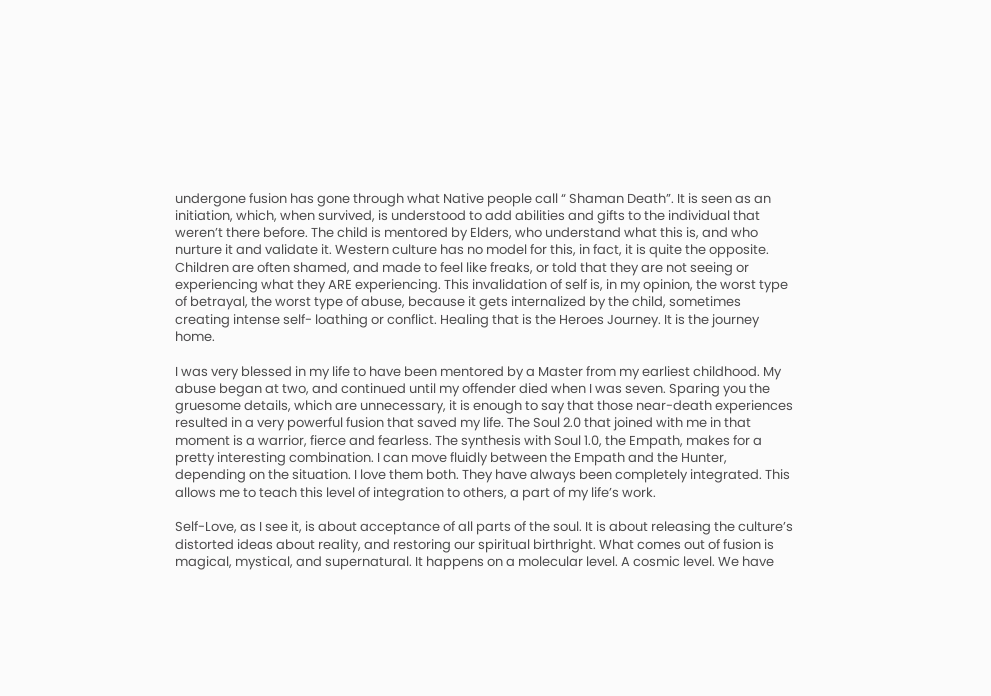undergone fusion has gone through what Native people call “ Shaman Death”. It is seen as an initiation, which, when survived, is understood to add abilities and gifts to the individual that weren’t there before. The child is mentored by Elders, who understand what this is, and who nurture it and validate it. Western culture has no model for this, in fact, it is quite the opposite. Children are often shamed, and made to feel like freaks, or told that they are not seeing or experiencing what they ARE experiencing. This invalidation of self is, in my opinion, the worst type of betrayal, the worst type of abuse, because it gets internalized by the child, sometimes creating intense self- loathing or conflict. Healing that is the Heroes Journey. It is the journey home.

I was very blessed in my life to have been mentored by a Master from my earliest childhood. My abuse began at two, and continued until my offender died when I was seven. Sparing you the gruesome details, which are unnecessary, it is enough to say that those near-death experiences resulted in a very powerful fusion that saved my life. The Soul 2.0 that joined with me in that moment is a warrior, fierce and fearless. The synthesis with Soul 1.0, the Empath, makes for a pretty interesting combination. I can move fluidly between the Empath and the Hunter, depending on the situation. I love them both. They have always been completely integrated. This allows me to teach this level of integration to others, a part of my life’s work.

Self-Love, as I see it, is about acceptance of all parts of the soul. It is about releasing the culture’s distorted ideas about reality, and restoring our spiritual birthright. What comes out of fusion is magical, mystical, and supernatural. It happens on a molecular level. A cosmic level. We have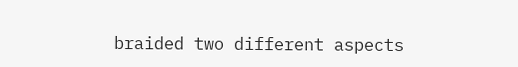braided two different aspects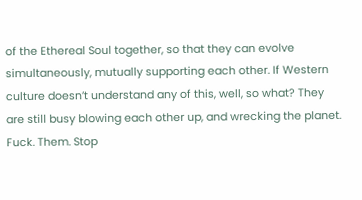of the Ethereal Soul together, so that they can evolve simultaneously, mutually supporting each other. If Western culture doesn’t understand any of this, well, so what? They are still busy blowing each other up, and wrecking the planet. Fuck. Them. Stop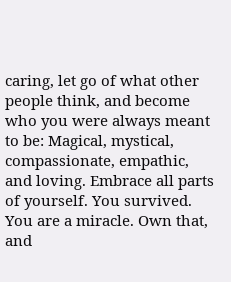caring, let go of what other people think, and become who you were always meant to be: Magical, mystical, compassionate, empathic, and loving. Embrace all parts of yourself. You survived. You are a miracle. Own that, and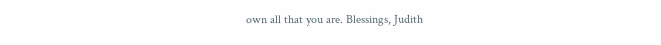own all that you are. Blessings, Judith